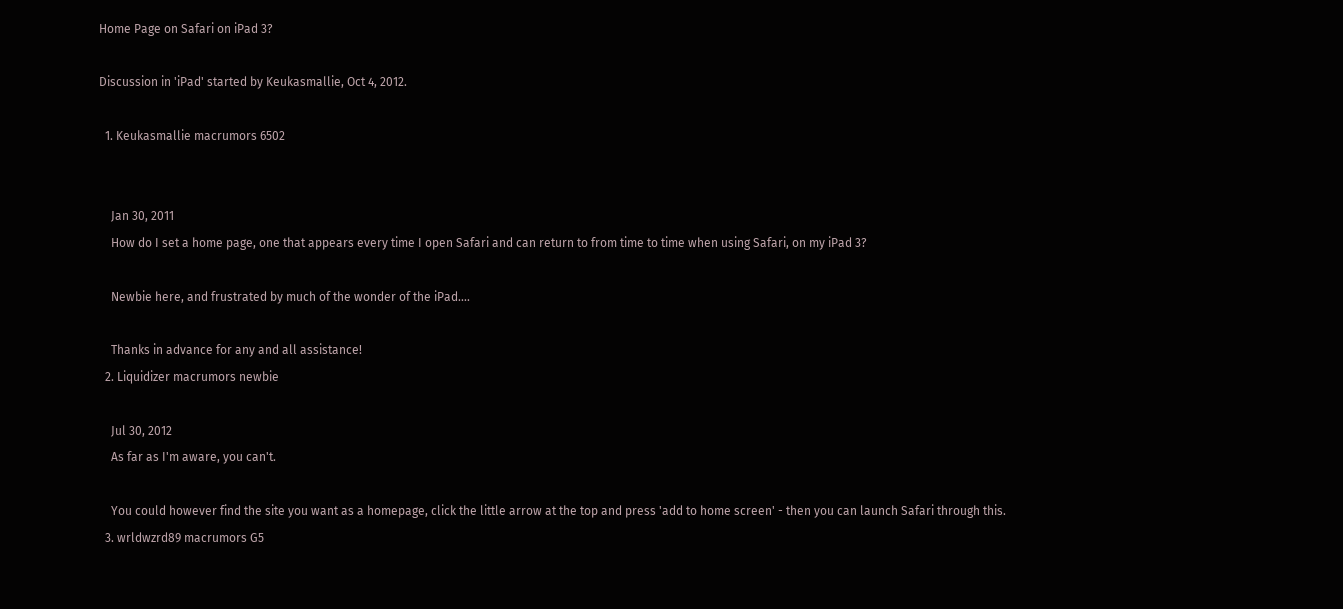Home Page on Safari on iPad 3?

Discussion in 'iPad' started by Keukasmallie, Oct 4, 2012.

  1. Keukasmallie macrumors 6502


    Jan 30, 2011
    How do I set a home page, one that appears every time I open Safari and can return to from time to time when using Safari, on my iPad 3?

    Newbie here, and frustrated by much of the wonder of the iPad....

    Thanks in advance for any and all assistance!
  2. Liquidizer macrumors newbie

    Jul 30, 2012
    As far as I'm aware, you can't.

    You could however find the site you want as a homepage, click the little arrow at the top and press 'add to home screen' - then you can launch Safari through this.
  3. wrldwzrd89 macrumors G5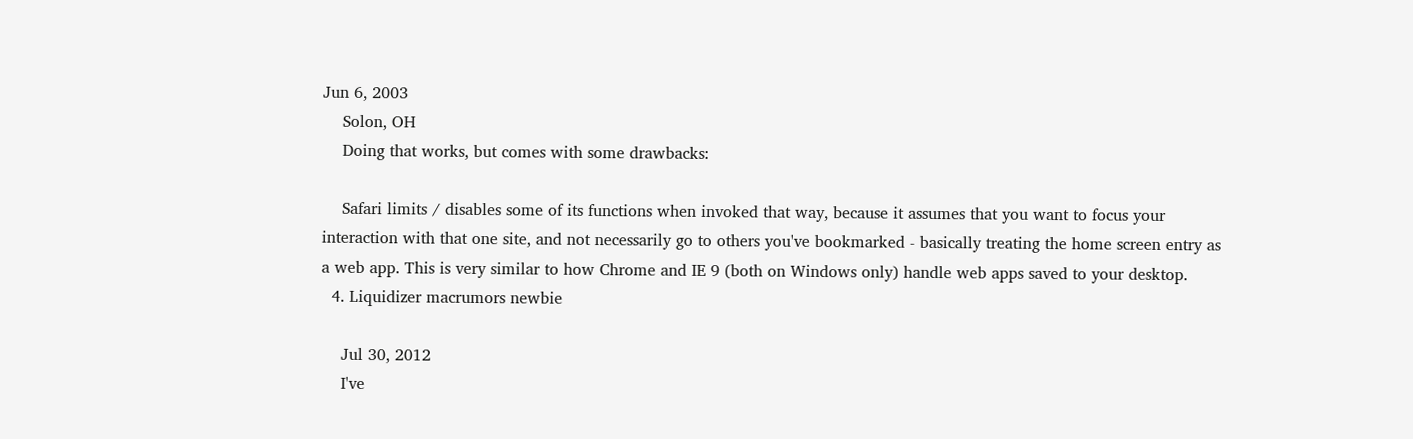Jun 6, 2003
    Solon, OH
    Doing that works, but comes with some drawbacks:

    Safari limits / disables some of its functions when invoked that way, because it assumes that you want to focus your interaction with that one site, and not necessarily go to others you've bookmarked - basically treating the home screen entry as a web app. This is very similar to how Chrome and IE 9 (both on Windows only) handle web apps saved to your desktop.
  4. Liquidizer macrumors newbie

    Jul 30, 2012
    I've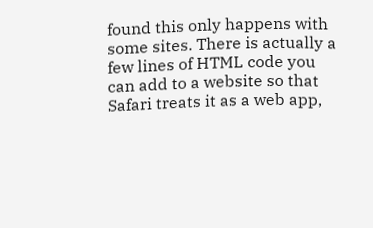found this only happens with some sites. There is actually a few lines of HTML code you can add to a website so that Safari treats it as a web app,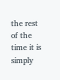the rest of the time it is simply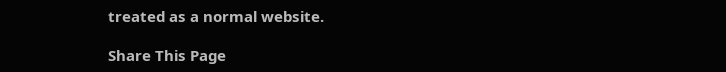treated as a normal website.

Share This Page